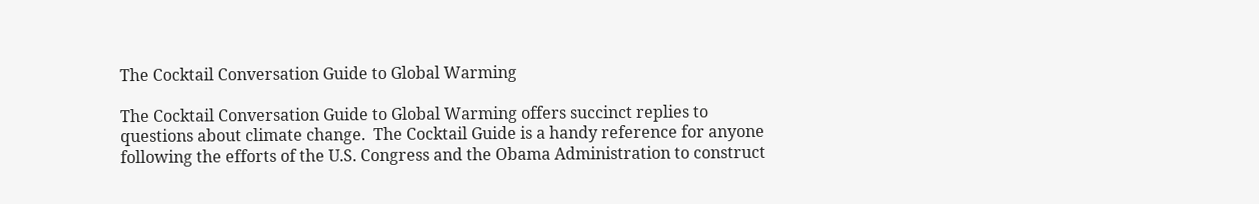The Cocktail Conversation Guide to Global Warming

The Cocktail Conversation Guide to Global Warming offers succinct replies to questions about climate change.  The Cocktail Guide is a handy reference for anyone following the efforts of the U.S. Congress and the Obama Administration to construct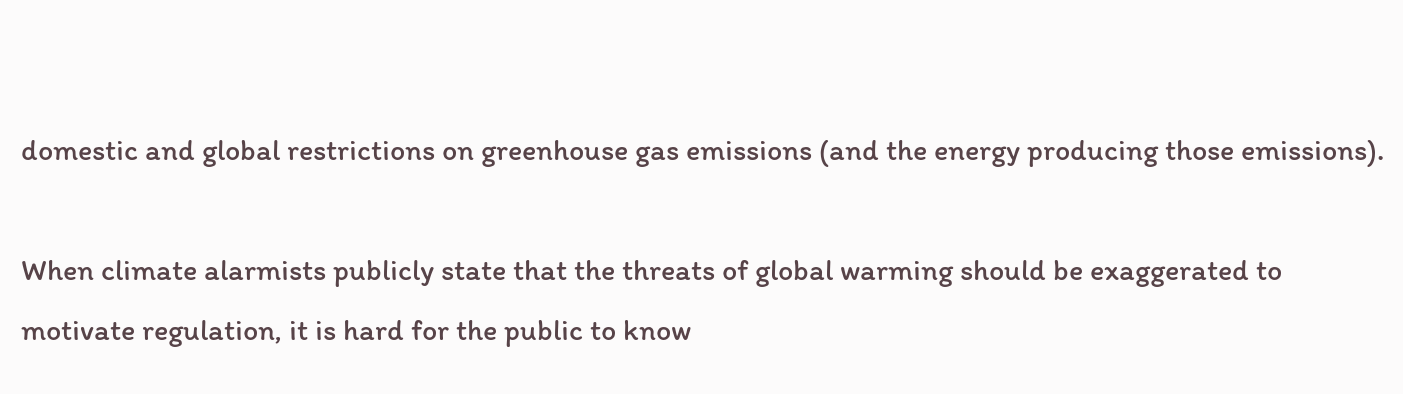domestic and global restrictions on greenhouse gas emissions (and the energy producing those emissions).

When climate alarmists publicly state that the threats of global warming should be exaggerated to motivate regulation, it is hard for the public to know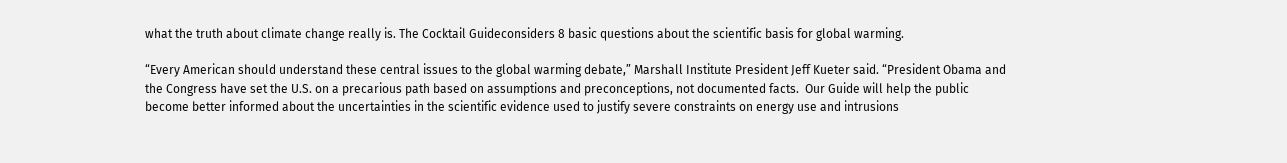what the truth about climate change really is. The Cocktail Guideconsiders 8 basic questions about the scientific basis for global warming.

“Every American should understand these central issues to the global warming debate,” Marshall Institute President Jeff Kueter said. “President Obama and the Congress have set the U.S. on a precarious path based on assumptions and preconceptions, not documented facts.  Our Guide will help the public become better informed about the uncertainties in the scientific evidence used to justify severe constraints on energy use and intrusions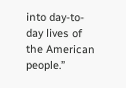into day-to-day lives of the American people.”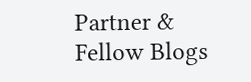Partner & Fellow Blogs